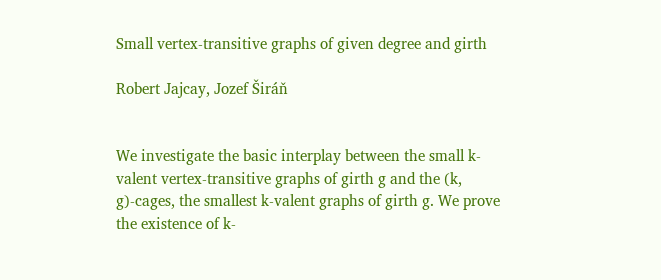Small vertex-transitive graphs of given degree and girth

Robert Jajcay, Jozef Širáň


We investigate the basic interplay between the small k-valent vertex-transitive graphs of girth g and the (k, g)-cages, the smallest k-valent graphs of girth g. We prove the existence of k-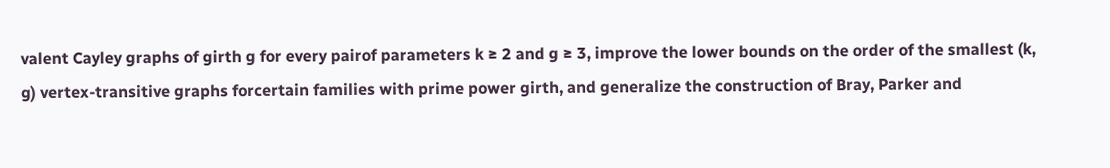valent Cayley graphs of girth g for every pairof parameters k ≥ 2 and g ≥ 3, improve the lower bounds on the order of the smallest (k, g) vertex-transitive graphs forcertain families with prime power girth, and generalize the construction of Bray, Parker and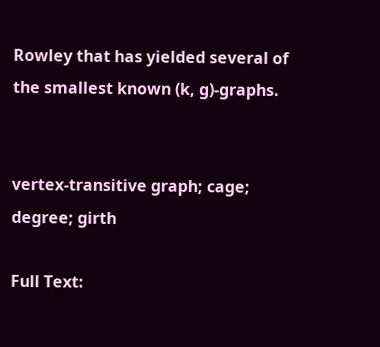Rowley that has yielded several of the smallest known (k, g)-graphs.


vertex-transitive graph; cage; degree; girth

Full Text: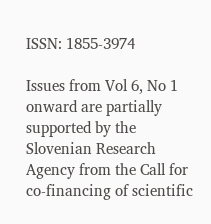ISSN: 1855-3974

Issues from Vol 6, No 1 onward are partially supported by the Slovenian Research Agency from the Call for co-financing of scientific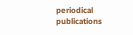periodical publications